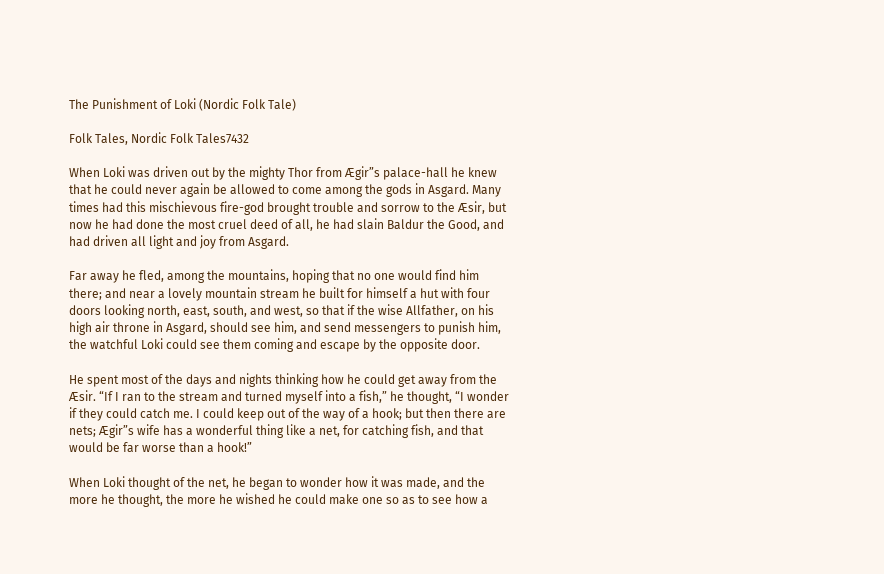The Punishment of Loki (Nordic Folk Tale)

Folk Tales, Nordic Folk Tales7432

When Loki was driven out by the mighty Thor from Ægir”s palace-hall he knew that he could never again be allowed to come among the gods in Asgard. Many times had this mischievous fire-god brought trouble and sorrow to the Æsir, but now he had done the most cruel deed of all, he had slain Baldur the Good, and had driven all light and joy from Asgard.

Far away he fled, among the mountains, hoping that no one would find him there; and near a lovely mountain stream he built for himself a hut with four doors looking north, east, south, and west, so that if the wise Allfather, on his high air throne in Asgard, should see him, and send messengers to punish him, the watchful Loki could see them coming and escape by the opposite door.

He spent most of the days and nights thinking how he could get away from the Æsir. “If I ran to the stream and turned myself into a fish,” he thought, “I wonder if they could catch me. I could keep out of the way of a hook; but then there are nets; Ægir”s wife has a wonderful thing like a net, for catching fish, and that would be far worse than a hook!”

When Loki thought of the net, he began to wonder how it was made, and the more he thought, the more he wished he could make one so as to see how a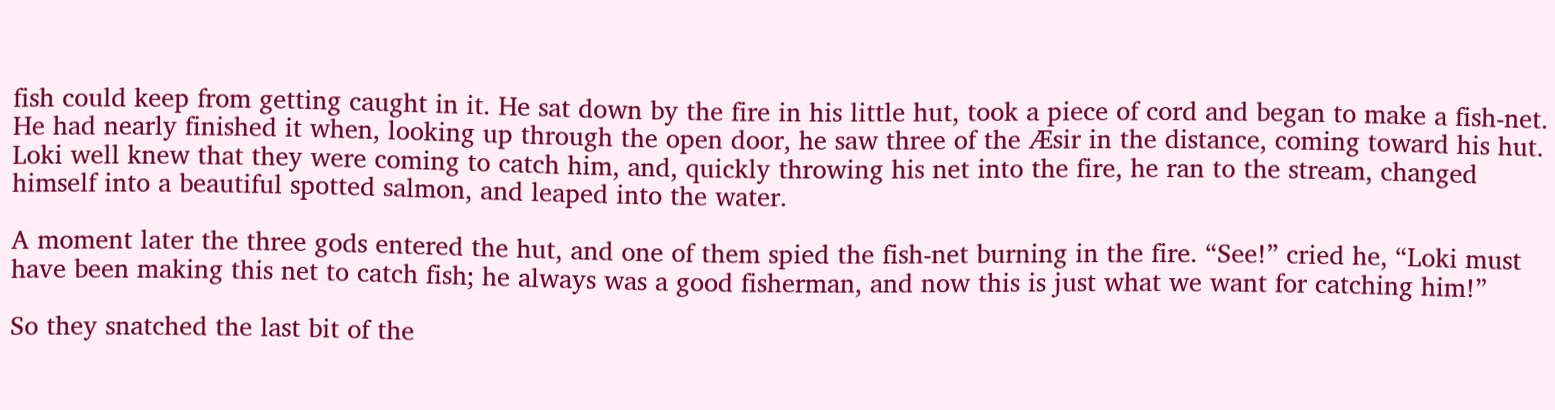fish could keep from getting caught in it. He sat down by the fire in his little hut, took a piece of cord and began to make a fish-net. He had nearly finished it when, looking up through the open door, he saw three of the Æsir in the distance, coming toward his hut. Loki well knew that they were coming to catch him, and, quickly throwing his net into the fire, he ran to the stream, changed himself into a beautiful spotted salmon, and leaped into the water.

A moment later the three gods entered the hut, and one of them spied the fish-net burning in the fire. “See!” cried he, “Loki must have been making this net to catch fish; he always was a good fisherman, and now this is just what we want for catching him!”

So they snatched the last bit of the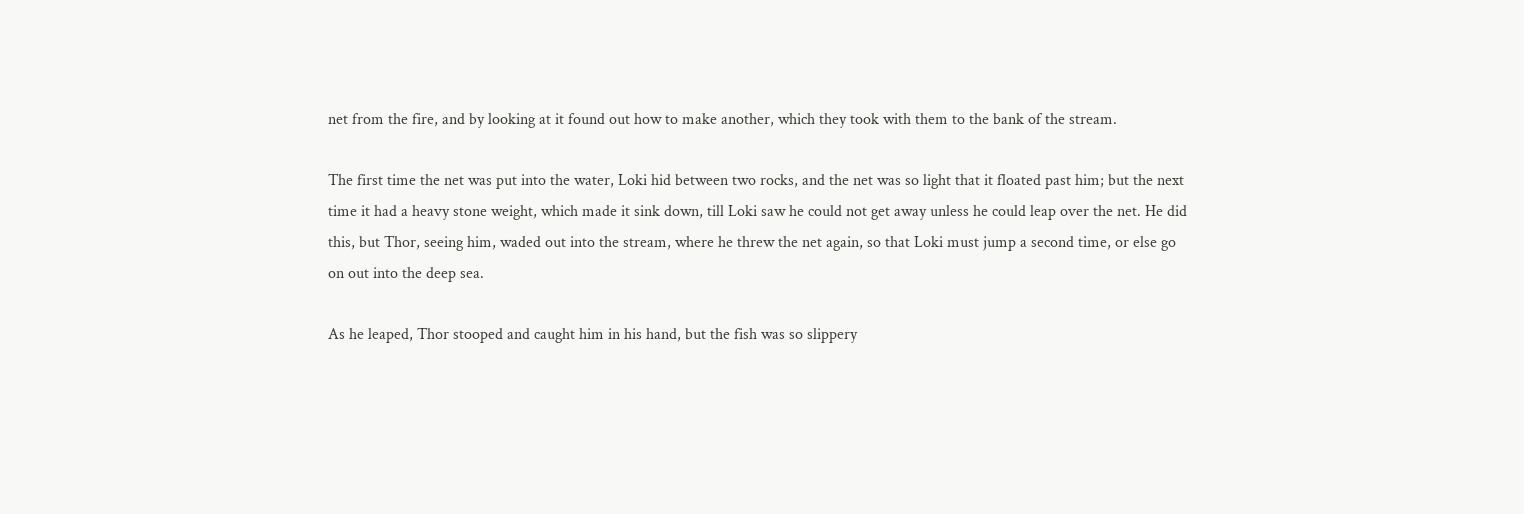net from the fire, and by looking at it found out how to make another, which they took with them to the bank of the stream.

The first time the net was put into the water, Loki hid between two rocks, and the net was so light that it floated past him; but the next time it had a heavy stone weight, which made it sink down, till Loki saw he could not get away unless he could leap over the net. He did this, but Thor, seeing him, waded out into the stream, where he threw the net again, so that Loki must jump a second time, or else go on out into the deep sea.

As he leaped, Thor stooped and caught him in his hand, but the fish was so slippery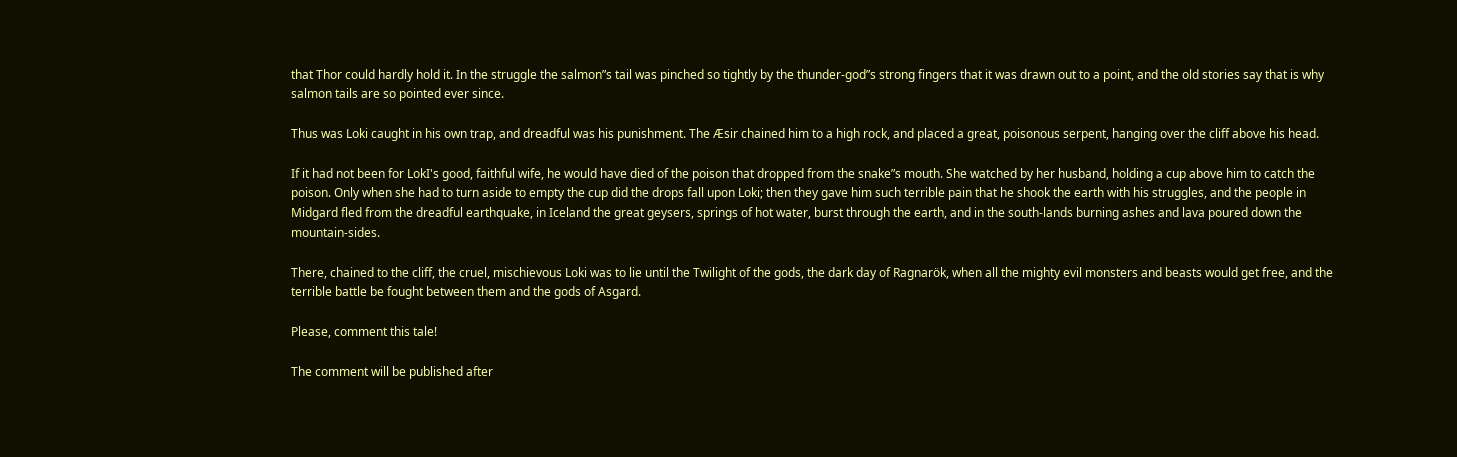that Thor could hardly hold it. In the struggle the salmon”s tail was pinched so tightly by the thunder-god”s strong fingers that it was drawn out to a point, and the old stories say that is why salmon tails are so pointed ever since.

Thus was Loki caught in his own trap, and dreadful was his punishment. The Æsir chained him to a high rock, and placed a great, poisonous serpent, hanging over the cliff above his head.

If it had not been for LokI's good, faithful wife, he would have died of the poison that dropped from the snake”s mouth. She watched by her husband, holding a cup above him to catch the poison. Only when she had to turn aside to empty the cup did the drops fall upon Loki; then they gave him such terrible pain that he shook the earth with his struggles, and the people in Midgard fled from the dreadful earthquake, in Iceland the great geysers, springs of hot water, burst through the earth, and in the south-lands burning ashes and lava poured down the mountain-sides.

There, chained to the cliff, the cruel, mischievous Loki was to lie until the Twilight of the gods, the dark day of Ragnarök, when all the mighty evil monsters and beasts would get free, and the terrible battle be fought between them and the gods of Asgard.

Please, comment this tale!

The comment will be published after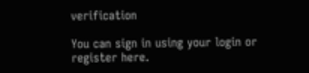verification

You can sign in using your login or register here.